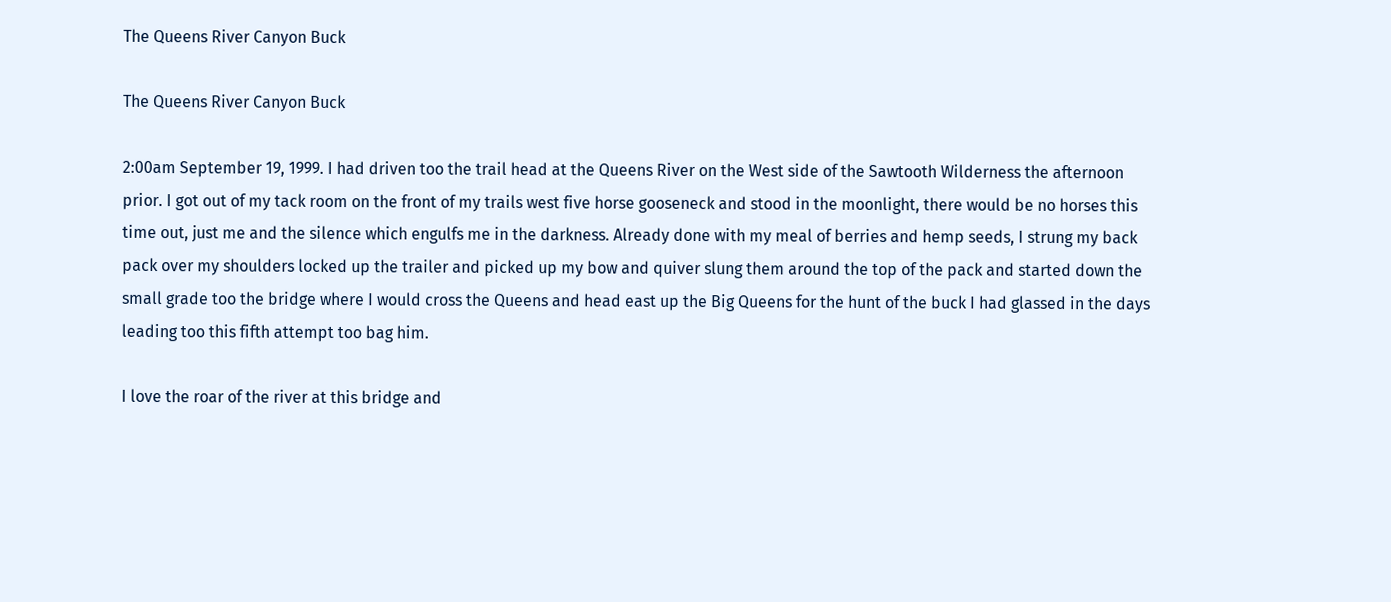The Queens River Canyon Buck

The Queens River Canyon Buck

2:00am September 19, 1999. I had driven too the trail head at the Queens River on the West side of the Sawtooth Wilderness the afternoon prior. I got out of my tack room on the front of my trails west five horse gooseneck and stood in the moonlight, there would be no horses this time out, just me and the silence which engulfs me in the darkness. Already done with my meal of berries and hemp seeds, I strung my back pack over my shoulders locked up the trailer and picked up my bow and quiver slung them around the top of the pack and started down the small grade too the bridge where I would cross the Queens and head east up the Big Queens for the hunt of the buck I had glassed in the days leading too this fifth attempt too bag him.

I love the roar of the river at this bridge and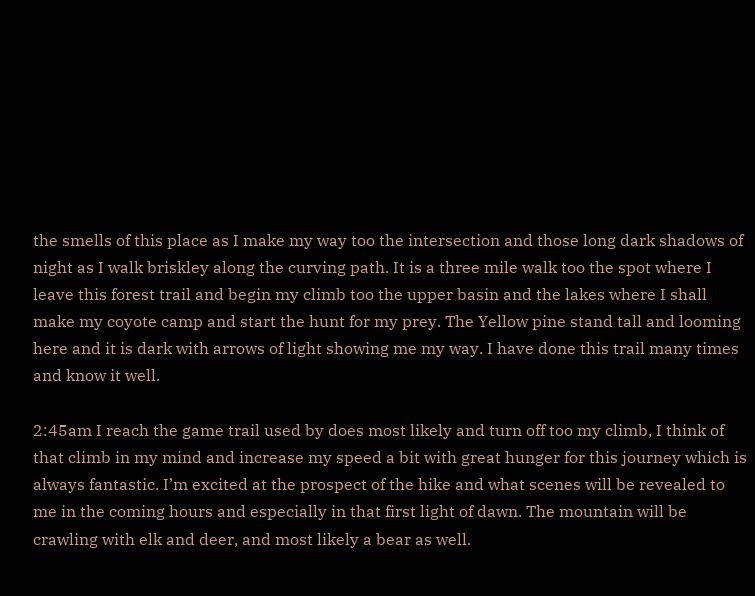the smells of this place as I make my way too the intersection and those long dark shadows of night as I walk briskley along the curving path. It is a three mile walk too the spot where I leave this forest trail and begin my climb too the upper basin and the lakes where I shall make my coyote camp and start the hunt for my prey. The Yellow pine stand tall and looming here and it is dark with arrows of light showing me my way. I have done this trail many times and know it well.

2:45am I reach the game trail used by does most likely and turn off too my climb, I think of that climb in my mind and increase my speed a bit with great hunger for this journey which is always fantastic. I’m excited at the prospect of the hike and what scenes will be revealed to me in the coming hours and especially in that first light of dawn. The mountain will be crawling with elk and deer, and most likely a bear as well.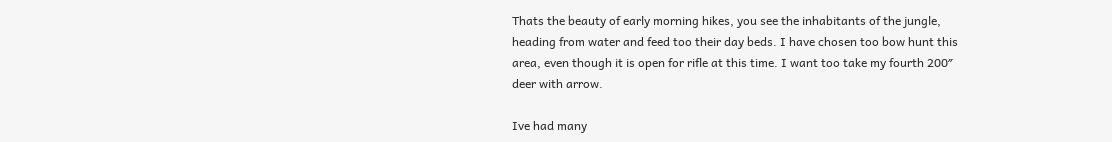Thats the beauty of early morning hikes, you see the inhabitants of the jungle, heading from water and feed too their day beds. I have chosen too bow hunt this area, even though it is open for rifle at this time. I want too take my fourth 200″ deer with arrow.

Ive had many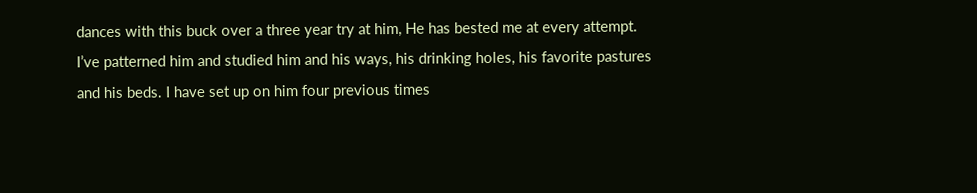dances with this buck over a three year try at him, He has bested me at every attempt. I’ve patterned him and studied him and his ways, his drinking holes, his favorite pastures and his beds. I have set up on him four previous times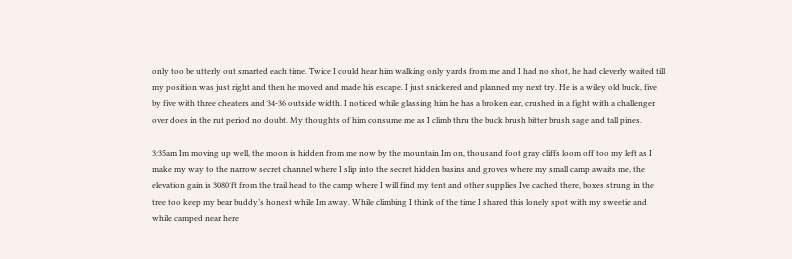only too be utterly out smarted each time. Twice I could hear him walking only yards from me and I had no shot, he had cleverly waited till my position was just right and then he moved and made his escape. I just snickered and planned my next try. He is a wiley old buck, five by five with three cheaters and 34-36 outside width. I noticed while glassing him he has a broken ear, crushed in a fight with a challenger over does in the rut period no doubt. My thoughts of him consume me as I climb thru the buck brush bitter brush sage and tall pines.

3:35am Im moving up well, the moon is hidden from me now by the mountain Im on, thousand foot gray cliffs loom off too my left as I make my way to the narrow secret channel where I slip into the secret hidden basins and groves where my small camp awaits me, the elevation gain is 3080′ft from the trail head to the camp where I will find my tent and other supplies Ive cached there, boxes strung in the tree too keep my bear buddy’s honest while Im away. While climbing I think of the time I shared this lonely spot with my sweetie and while camped near here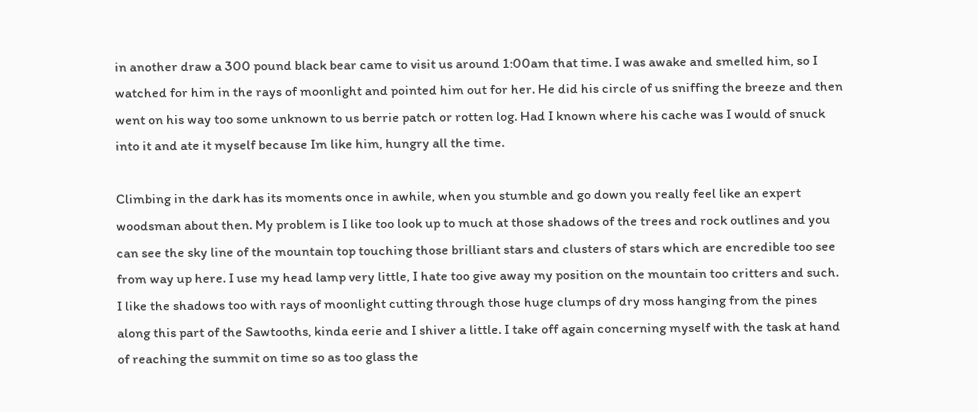in another draw a 300 pound black bear came to visit us around 1:00am that time. I was awake and smelled him, so I watched for him in the rays of moonlight and pointed him out for her. He did his circle of us sniffing the breeze and then went on his way too some unknown to us berrie patch or rotten log. Had I known where his cache was I would of snuck into it and ate it myself because Im like him, hungry all the time.

Climbing in the dark has its moments once in awhile, when you stumble and go down you really feel like an expert woodsman about then. My problem is I like too look up to much at those shadows of the trees and rock outlines and you can see the sky line of the mountain top touching those brilliant stars and clusters of stars which are encredible too see from way up here. I use my head lamp very little, I hate too give away my position on the mountain too critters and such. I like the shadows too with rays of moonlight cutting through those huge clumps of dry moss hanging from the pines along this part of the Sawtooths, kinda eerie and I shiver a little. I take off again concerning myself with the task at hand of reaching the summit on time so as too glass the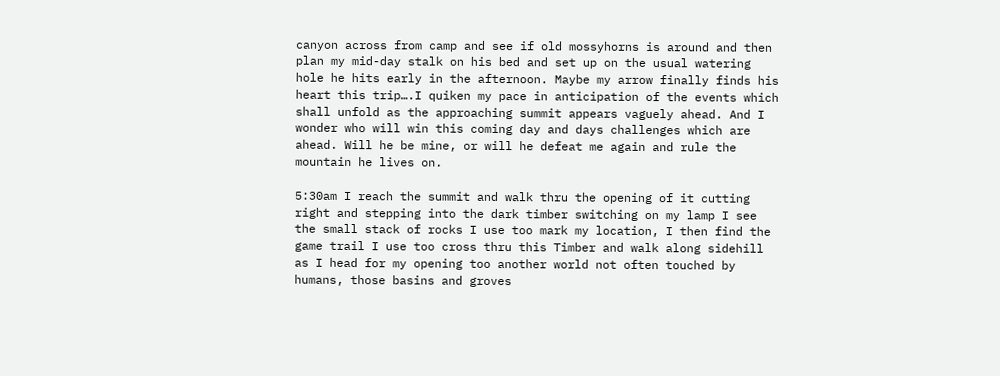canyon across from camp and see if old mossyhorns is around and then plan my mid-day stalk on his bed and set up on the usual watering hole he hits early in the afternoon. Maybe my arrow finally finds his heart this trip….I quiken my pace in anticipation of the events which shall unfold as the approaching summit appears vaguely ahead. And I wonder who will win this coming day and days challenges which are ahead. Will he be mine, or will he defeat me again and rule the mountain he lives on.

5:30am I reach the summit and walk thru the opening of it cutting right and stepping into the dark timber switching on my lamp I see the small stack of rocks I use too mark my location, I then find the game trail I use too cross thru this Timber and walk along sidehill as I head for my opening too another world not often touched by humans, those basins and groves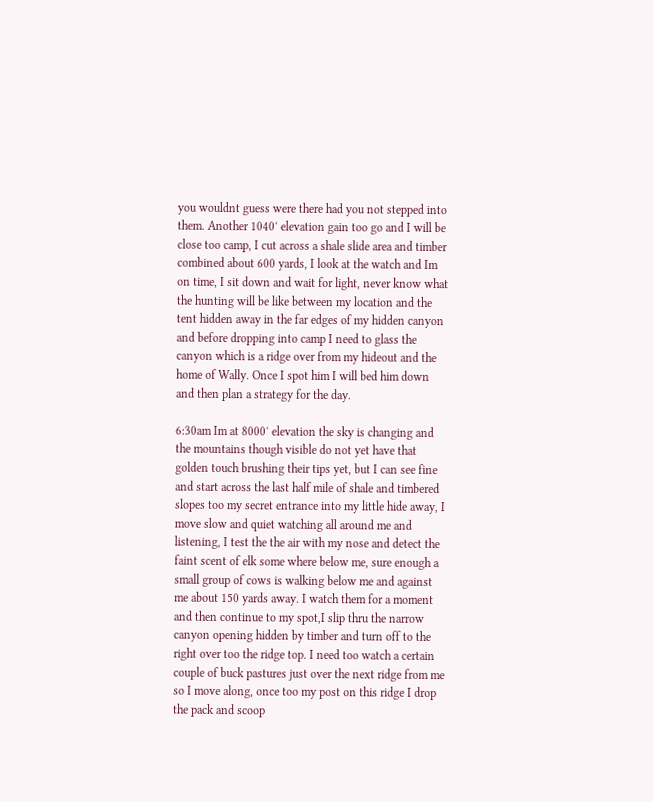you wouldnt guess were there had you not stepped into them. Another 1040′ elevation gain too go and I will be close too camp, I cut across a shale slide area and timber combined about 600 yards, I look at the watch and Im on time, I sit down and wait for light, never know what the hunting will be like between my location and the tent hidden away in the far edges of my hidden canyon and before dropping into camp I need to glass the canyon which is a ridge over from my hideout and the home of Wally. Once I spot him I will bed him down and then plan a strategy for the day.

6:30am Im at 8000′ elevation the sky is changing and the mountains though visible do not yet have that golden touch brushing their tips yet, but I can see fine and start across the last half mile of shale and timbered slopes too my secret entrance into my little hide away, I move slow and quiet watching all around me and listening, I test the the air with my nose and detect the faint scent of elk some where below me, sure enough a small group of cows is walking below me and against me about 150 yards away. I watch them for a moment and then continue to my spot,I slip thru the narrow canyon opening hidden by timber and turn off to the right over too the ridge top. I need too watch a certain couple of buck pastures just over the next ridge from me so I move along, once too my post on this ridge I drop the pack and scoop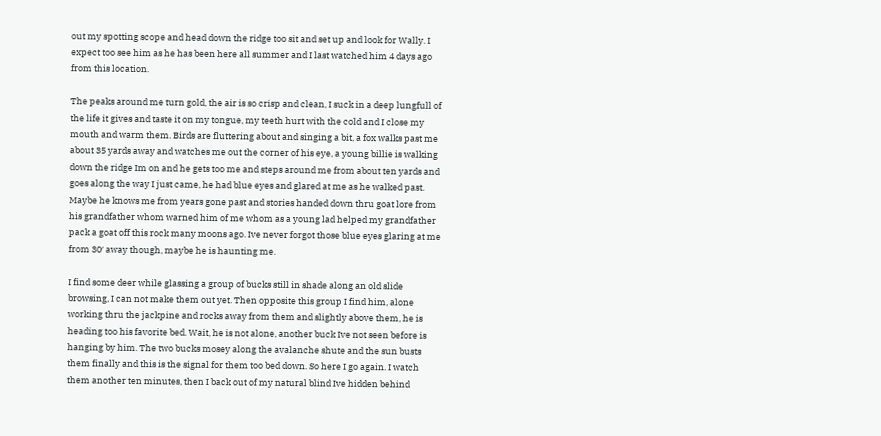out my spotting scope and head down the ridge too sit and set up and look for Wally. I expect too see him as he has been here all summer and I last watched him 4 days ago from this location.

The peaks around me turn gold, the air is so crisp and clean, I suck in a deep lungfull of the life it gives and taste it on my tongue, my teeth hurt with the cold and I close my mouth and warm them. Birds are fluttering about and singing a bit, a fox walks past me about 35 yards away and watches me out the corner of his eye, a young billie is walking down the ridge Im on and he gets too me and steps around me from about ten yards and goes along the way I just came, he had blue eyes and glared at me as he walked past. Maybe he knows me from years gone past and stories handed down thru goat lore from his grandfather whom warned him of me whom as a young lad helped my grandfather pack a goat off this rock many moons ago. Ive never forgot those blue eyes glaring at me from 30′ away though, maybe he is haunting me.

I find some deer while glassing a group of bucks still in shade along an old slide browsing, I can not make them out yet. Then opposite this group I find him, alone working thru the jackpine and rocks away from them and slightly above them, he is heading too his favorite bed. Wait, he is not alone, another buck Ive not seen before is hanging by him. The two bucks mosey along the avalanche shute and the sun busts them finally and this is the signal for them too bed down. So here I go again. I watch them another ten minutes, then I back out of my natural blind Ive hidden behind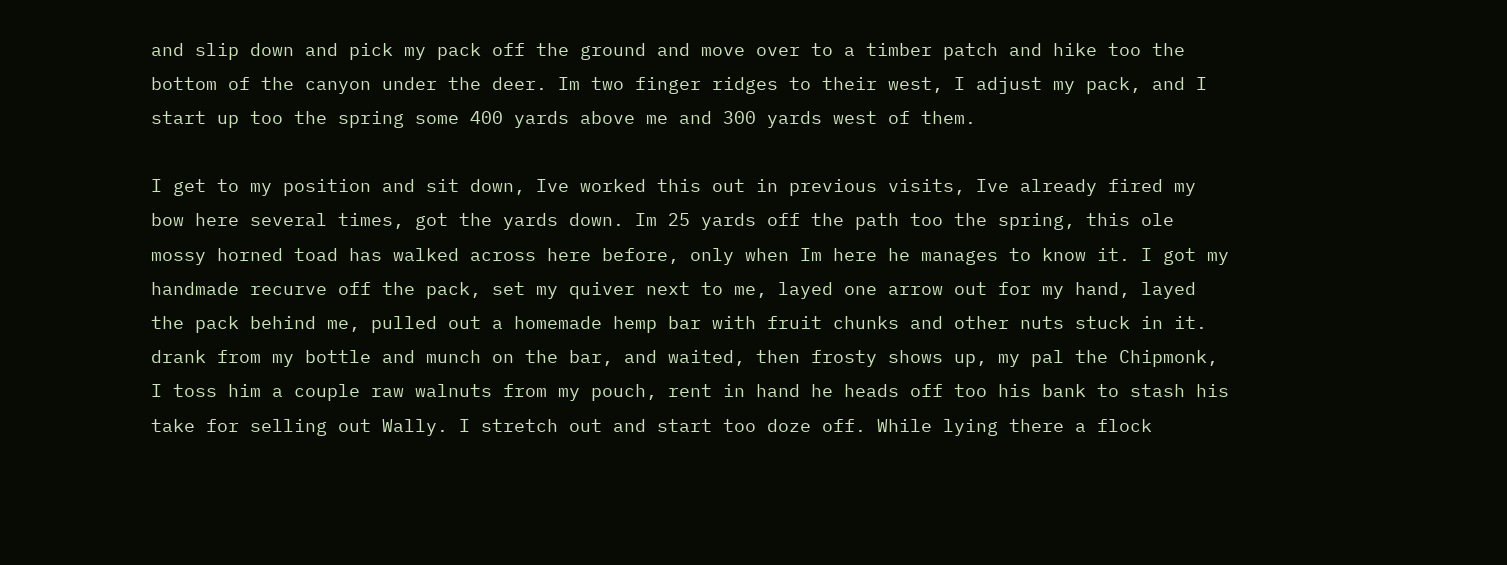and slip down and pick my pack off the ground and move over to a timber patch and hike too the bottom of the canyon under the deer. Im two finger ridges to their west, I adjust my pack, and I start up too the spring some 400 yards above me and 300 yards west of them.

I get to my position and sit down, Ive worked this out in previous visits, Ive already fired my bow here several times, got the yards down. Im 25 yards off the path too the spring, this ole mossy horned toad has walked across here before, only when Im here he manages to know it. I got my handmade recurve off the pack, set my quiver next to me, layed one arrow out for my hand, layed the pack behind me, pulled out a homemade hemp bar with fruit chunks and other nuts stuck in it. drank from my bottle and munch on the bar, and waited, then frosty shows up, my pal the Chipmonk, I toss him a couple raw walnuts from my pouch, rent in hand he heads off too his bank to stash his take for selling out Wally. I stretch out and start too doze off. While lying there a flock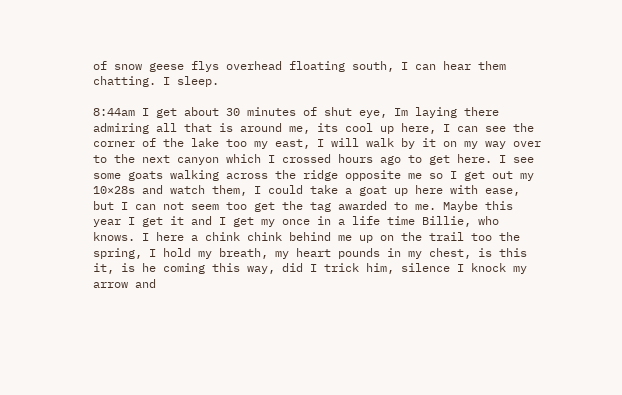of snow geese flys overhead floating south, I can hear them chatting. I sleep.

8:44am I get about 30 minutes of shut eye, Im laying there admiring all that is around me, its cool up here, I can see the corner of the lake too my east, I will walk by it on my way over to the next canyon which I crossed hours ago to get here. I see some goats walking across the ridge opposite me so I get out my 10×28s and watch them, I could take a goat up here with ease, but I can not seem too get the tag awarded to me. Maybe this year I get it and I get my once in a life time Billie, who knows. I here a chink chink behind me up on the trail too the spring, I hold my breath, my heart pounds in my chest, is this it, is he coming this way, did I trick him, silence I knock my arrow and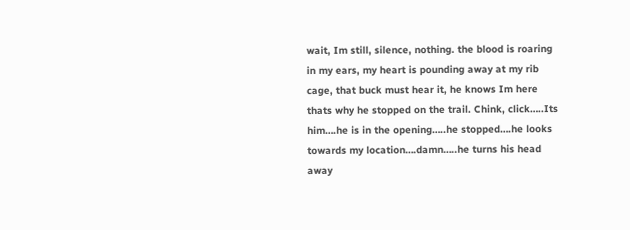wait, Im still, silence, nothing. the blood is roaring in my ears, my heart is pounding away at my rib cage, that buck must hear it, he knows Im here thats why he stopped on the trail. Chink, click…..Its him….he is in the opening…..he stopped….he looks towards my location….damn…..he turns his head away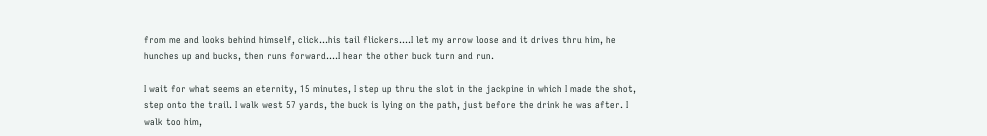from me and looks behind himself, click…his tail flickers….I let my arrow loose and it drives thru him, he hunches up and bucks, then runs forward….I hear the other buck turn and run.

I wait for what seems an eternity, 15 minutes, I step up thru the slot in the jackpine in which I made the shot, step onto the trail. I walk west 57 yards, the buck is lying on the path, just before the drink he was after. I walk too him,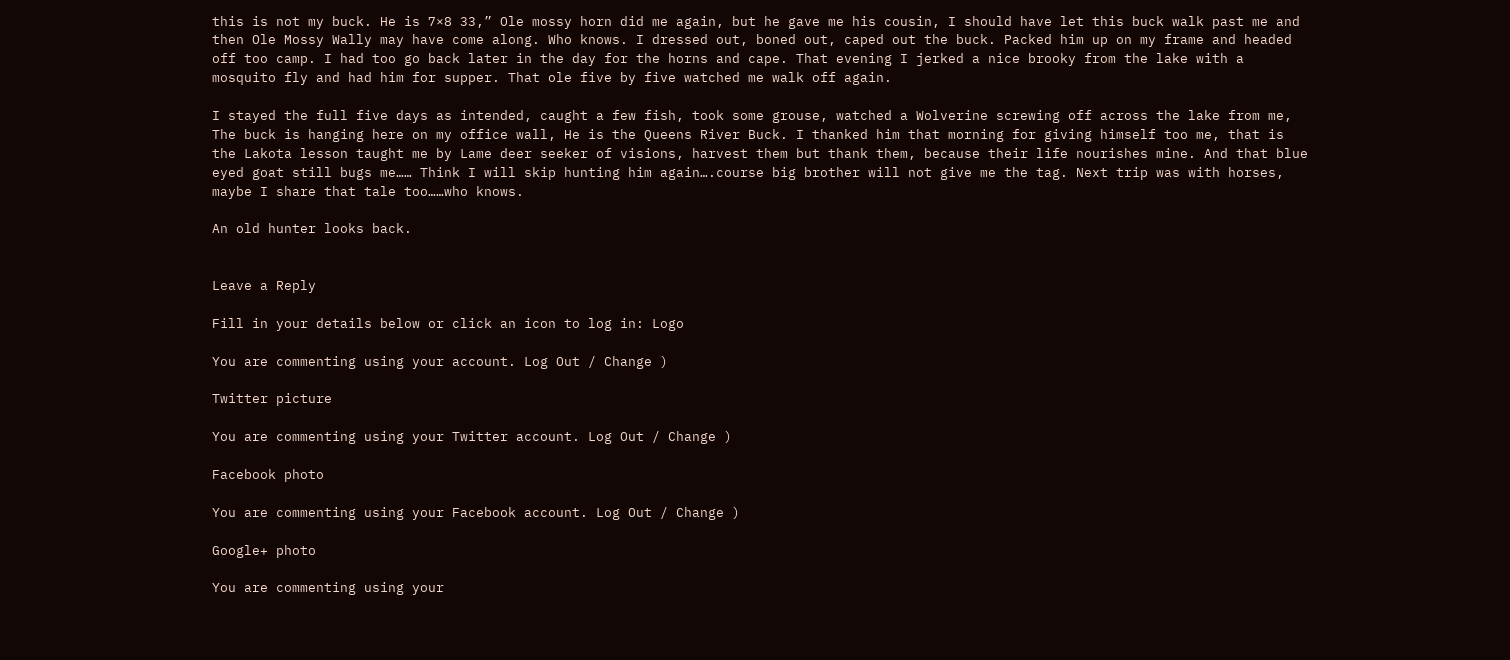this is not my buck. He is 7×8 33,” Ole mossy horn did me again, but he gave me his cousin, I should have let this buck walk past me and then Ole Mossy Wally may have come along. Who knows. I dressed out, boned out, caped out the buck. Packed him up on my frame and headed off too camp. I had too go back later in the day for the horns and cape. That evening I jerked a nice brooky from the lake with a mosquito fly and had him for supper. That ole five by five watched me walk off again.

I stayed the full five days as intended, caught a few fish, took some grouse, watched a Wolverine screwing off across the lake from me, The buck is hanging here on my office wall, He is the Queens River Buck. I thanked him that morning for giving himself too me, that is the Lakota lesson taught me by Lame deer seeker of visions, harvest them but thank them, because their life nourishes mine. And that blue eyed goat still bugs me…… Think I will skip hunting him again….course big brother will not give me the tag. Next trip was with horses, maybe I share that tale too……who knows.

An old hunter looks back.


Leave a Reply

Fill in your details below or click an icon to log in: Logo

You are commenting using your account. Log Out / Change )

Twitter picture

You are commenting using your Twitter account. Log Out / Change )

Facebook photo

You are commenting using your Facebook account. Log Out / Change )

Google+ photo

You are commenting using your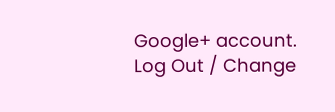Google+ account. Log Out / Change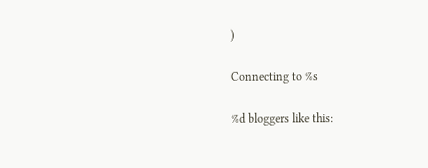)

Connecting to %s

%d bloggers like this: